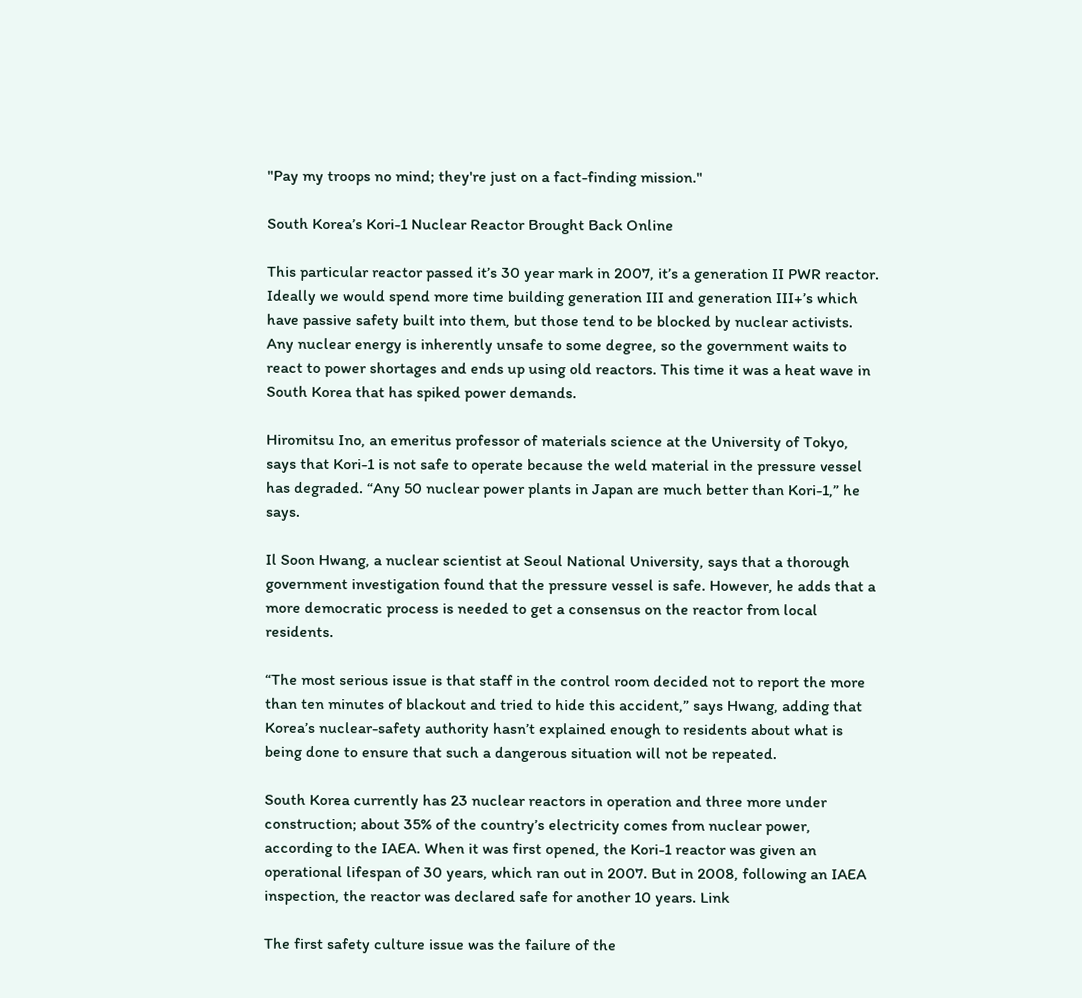"Pay my troops no mind; they're just on a fact-finding mission."

South Korea’s Kori-1 Nuclear Reactor Brought Back Online

This particular reactor passed it’s 30 year mark in 2007, it’s a generation II PWR reactor. Ideally we would spend more time building generation III and generation III+’s which have passive safety built into them, but those tend to be blocked by nuclear activists. Any nuclear energy is inherently unsafe to some degree, so the government waits to react to power shortages and ends up using old reactors. This time it was a heat wave in South Korea that has spiked power demands.

Hiromitsu Ino, an emeritus professor of materials science at the University of Tokyo, says that Kori-1 is not safe to operate because the weld material in the pressure vessel has degraded. “Any 50 nuclear power plants in Japan are much better than Kori-1,” he says.

Il Soon Hwang, a nuclear scientist at Seoul National University, says that a thorough government investigation found that the pressure vessel is safe. However, he adds that a more democratic process is needed to get a consensus on the reactor from local residents.

“The most serious issue is that staff in the control room decided not to report the more than ten minutes of blackout and tried to hide this accident,” says Hwang, adding that Korea’s nuclear-safety authority hasn’t explained enough to residents about what is being done to ensure that such a dangerous situation will not be repeated.

South Korea currently has 23 nuclear reactors in operation and three more under construction; about 35% of the country’s electricity comes from nuclear power, according to the IAEA. When it was first opened, the Kori-1 reactor was given an operational lifespan of 30 years, which ran out in 2007. But in 2008, following an IAEA inspection, the reactor was declared safe for another 10 years. Link

The first safety culture issue was the failure of the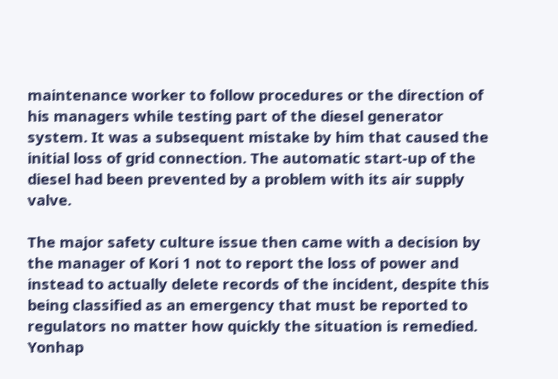maintenance worker to follow procedures or the direction of his managers while testing part of the diesel generator system. It was a subsequent mistake by him that caused the initial loss of grid connection. The automatic start-up of the diesel had been prevented by a problem with its air supply valve.

The major safety culture issue then came with a decision by the manager of Kori 1 not to report the loss of power and instead to actually delete records of the incident, despite this being classified as an emergency that must be reported to regulators no matter how quickly the situation is remedied. Yonhap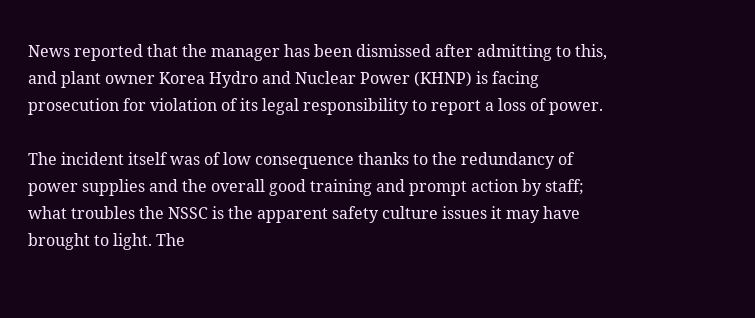News reported that the manager has been dismissed after admitting to this, and plant owner Korea Hydro and Nuclear Power (KHNP) is facing prosecution for violation of its legal responsibility to report a loss of power.

The incident itself was of low consequence thanks to the redundancy of power supplies and the overall good training and prompt action by staff; what troubles the NSSC is the apparent safety culture issues it may have brought to light. The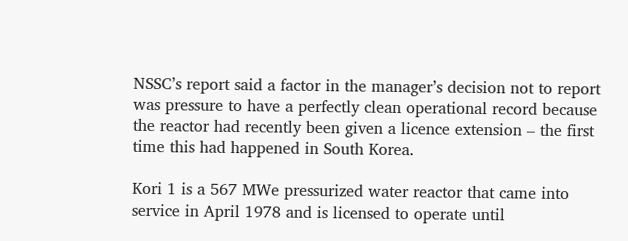NSSC’s report said a factor in the manager’s decision not to report was pressure to have a perfectly clean operational record because the reactor had recently been given a licence extension – the first time this had happened in South Korea.

Kori 1 is a 567 MWe pressurized water reactor that came into service in April 1978 and is licensed to operate until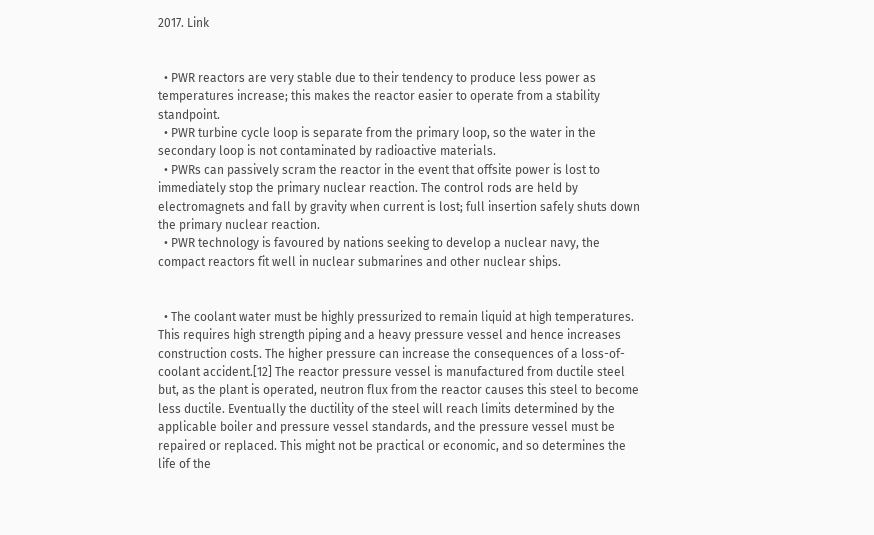2017. Link


  • PWR reactors are very stable due to their tendency to produce less power as temperatures increase; this makes the reactor easier to operate from a stability standpoint.
  • PWR turbine cycle loop is separate from the primary loop, so the water in the secondary loop is not contaminated by radioactive materials.
  • PWRs can passively scram the reactor in the event that offsite power is lost to immediately stop the primary nuclear reaction. The control rods are held by electromagnets and fall by gravity when current is lost; full insertion safely shuts down the primary nuclear reaction.
  • PWR technology is favoured by nations seeking to develop a nuclear navy, the compact reactors fit well in nuclear submarines and other nuclear ships.


  • The coolant water must be highly pressurized to remain liquid at high temperatures. This requires high strength piping and a heavy pressure vessel and hence increases construction costs. The higher pressure can increase the consequences of a loss-of-coolant accident.[12] The reactor pressure vessel is manufactured from ductile steel but, as the plant is operated, neutron flux from the reactor causes this steel to become less ductile. Eventually the ductility of the steel will reach limits determined by the applicable boiler and pressure vessel standards, and the pressure vessel must be repaired or replaced. This might not be practical or economic, and so determines the life of the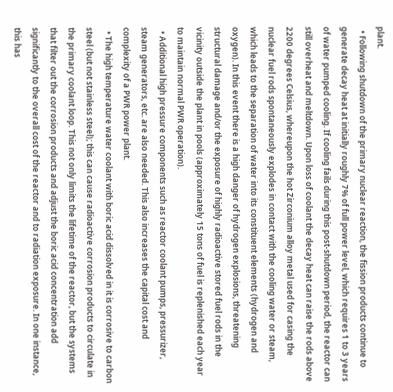plant.
  • Following shutdown of the primary nuclear reaction, the fission products continue to generate decay heat at initially roughly 7% of full power level, which requires 1 to 3 years of water pumped cooling. If cooling fails during this post-shutdown period, the reactor can still overheat and meltdown. Upon loss of coolant the decay heat can raise the rods above 2200 degrees Celsius, whereupon the hot Zirconium alloy metal used for casing the nuclear fuel rods spontaneously explodes in contact with the cooling water or steam, which leads to the separation of water into its constituent elements (hydrogen and oxygen). In this event there is a high danger of hydrogen explosions, threatening structural damage and/or the exposure of highly radioactive stored fuel rods in the vicinity outside the plant in pools (approximately 15 tons of fuel is replenished each year to maintain normal PWR operation).
  • Additional high pressure components such as reactor coolant pumps, pressurizer, steam generators, etc. are also needed. This also increases the capital cost and complexity of a PWR power plant.
  • The high temperature water coolant with boric acid dissolved in it is corrosive to carbon steel (but not stainless steel); this can cause radioactive corrosion products to circulate in the primary coolant loop. This not only limits the lifetime of the reactor, but the systems that filter out the corrosion products and adjust the boric acid concentration add significantly to the overall cost of the reactor and to radiation exposure. In one instance, this has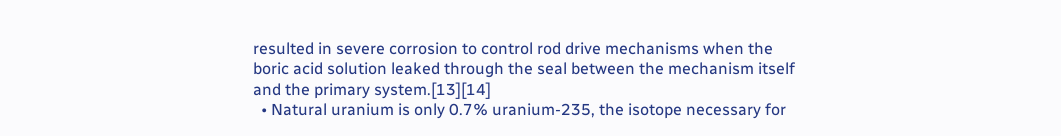resulted in severe corrosion to control rod drive mechanisms when the boric acid solution leaked through the seal between the mechanism itself and the primary system.[13][14]
  • Natural uranium is only 0.7% uranium-235, the isotope necessary for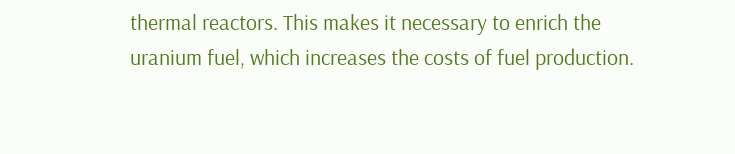thermal reactors. This makes it necessary to enrich the uranium fuel, which increases the costs of fuel production.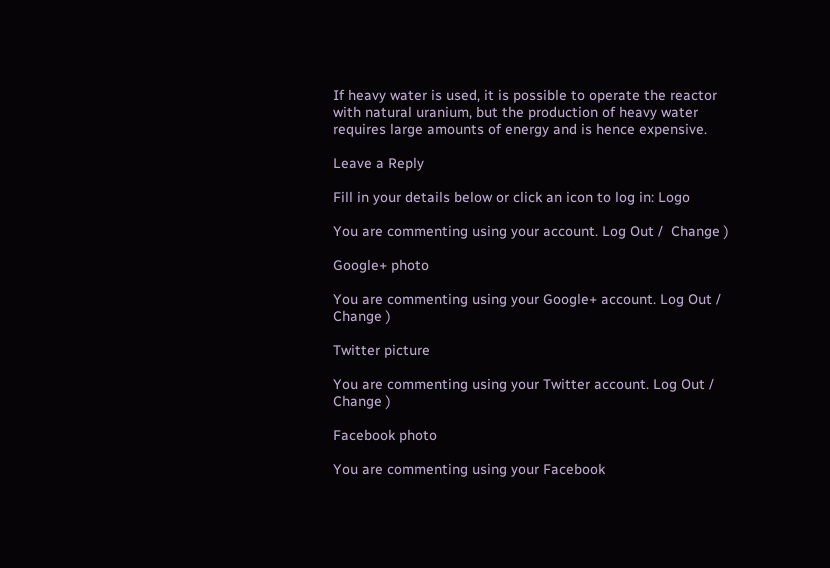If heavy water is used, it is possible to operate the reactor with natural uranium, but the production of heavy water requires large amounts of energy and is hence expensive.

Leave a Reply

Fill in your details below or click an icon to log in: Logo

You are commenting using your account. Log Out /  Change )

Google+ photo

You are commenting using your Google+ account. Log Out /  Change )

Twitter picture

You are commenting using your Twitter account. Log Out /  Change )

Facebook photo

You are commenting using your Facebook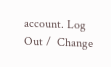account. Log Out /  Change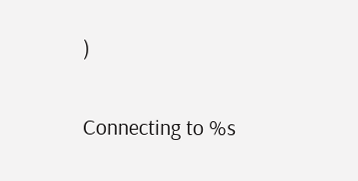)


Connecting to %s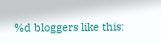%d bloggers like this: